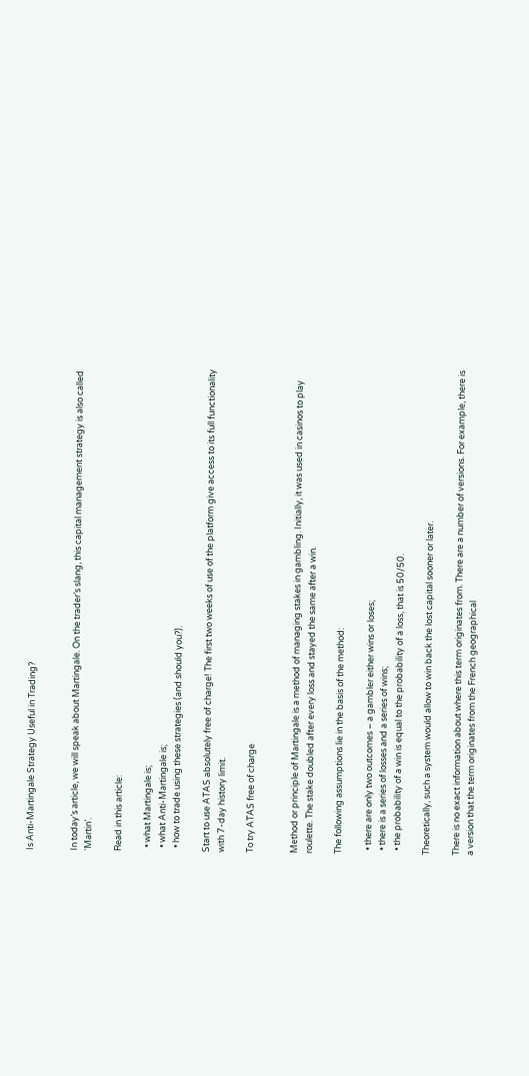Is Anti-Martingale Strategy Useful in Trading?


In today’s article, we will speak about Martingale. On the trader’s slang, this capital management strategy is also called ‘Martin’.

Read in this article:

  • what Martingale is;
  • what Anti-Martingale is;
  • how to trade using these strategies (and should you?).

Start to use ATAS absolutely free of charge! The first two weeks of use of the platform give access to its full functionality with 7-day history limit.

To try ATAS free of charge


Method or principle of Martingale is a method of managing stakes in gambling. Initially, it was used in casinos to play roulette. The stake doubled after every loss and stayed the same after a win.

The following assumptions lie in the basis of the method:

  • there are only two outcomes – a gambler either wins or loses;
  • there is a series of losses and a series of wins;
  • the probability of a win is equal to the probability of a loss, that is 50/50.

Theoretically, such a system would allow to win back the lost capital sooner or later.

There is no exact information about where this term originates from. There are a number of versions. For example, there is a version that the term originates from the French geographical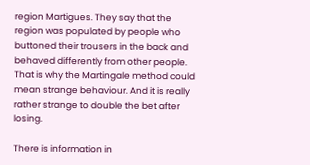region Martigues. They say that the region was populated by people who buttoned their trousers in the back and behaved differently from other people. That is why the Martingale method could mean strange behaviour. And it is really rather strange to double the bet after losing.

There is information in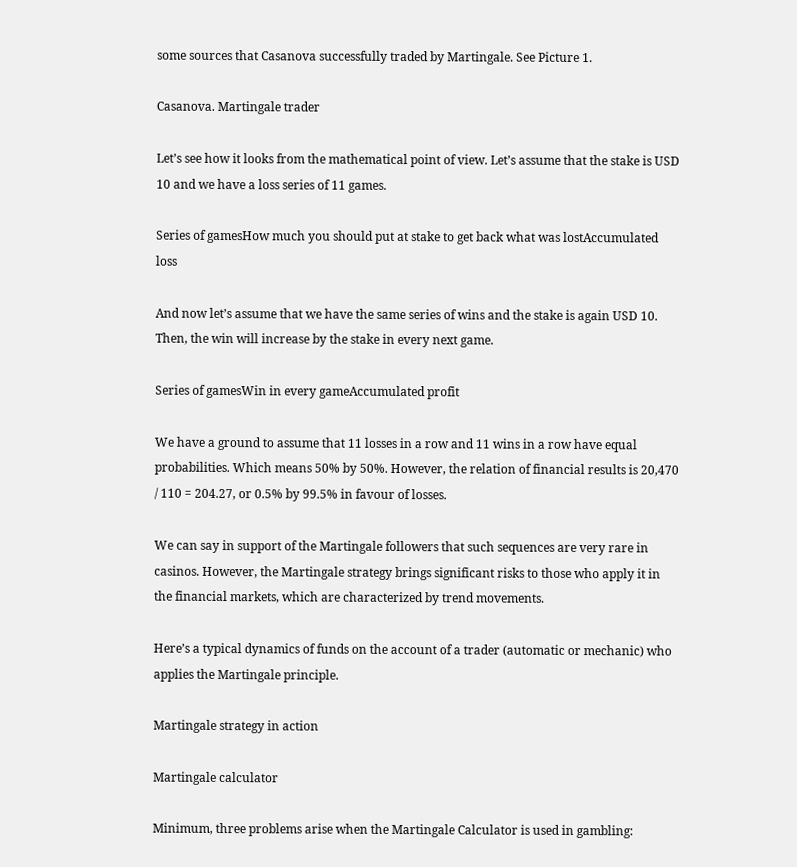some sources that Casanova successfully traded by Martingale. See Picture 1.

Casanova. Martingale trader

Let’s see how it looks from the mathematical point of view. Let’s assume that the stake is USD 10 and we have a loss series of 11 games.

Series of gamesHow much you should put at stake to get back what was lostAccumulated loss

And now let’s assume that we have the same series of wins and the stake is again USD 10. Then, the win will increase by the stake in every next game.

Series of gamesWin in every gameAccumulated profit

We have a ground to assume that 11 losses in a row and 11 wins in a row have equal probabilities. Which means 50% by 50%. However, the relation of financial results is 20,470 / 110 = 204.27, or 0.5% by 99.5% in favour of losses.

We can say in support of the Martingale followers that such sequences are very rare in casinos. However, the Martingale strategy brings significant risks to those who apply it in the financial markets, which are characterized by trend movements.

Here’s a typical dynamics of funds on the account of a trader (automatic or mechanic) who applies the Martingale principle.

Martingale strategy in action

Martingale calculator

Minimum, three problems arise when the Martingale Calculator is used in gambling: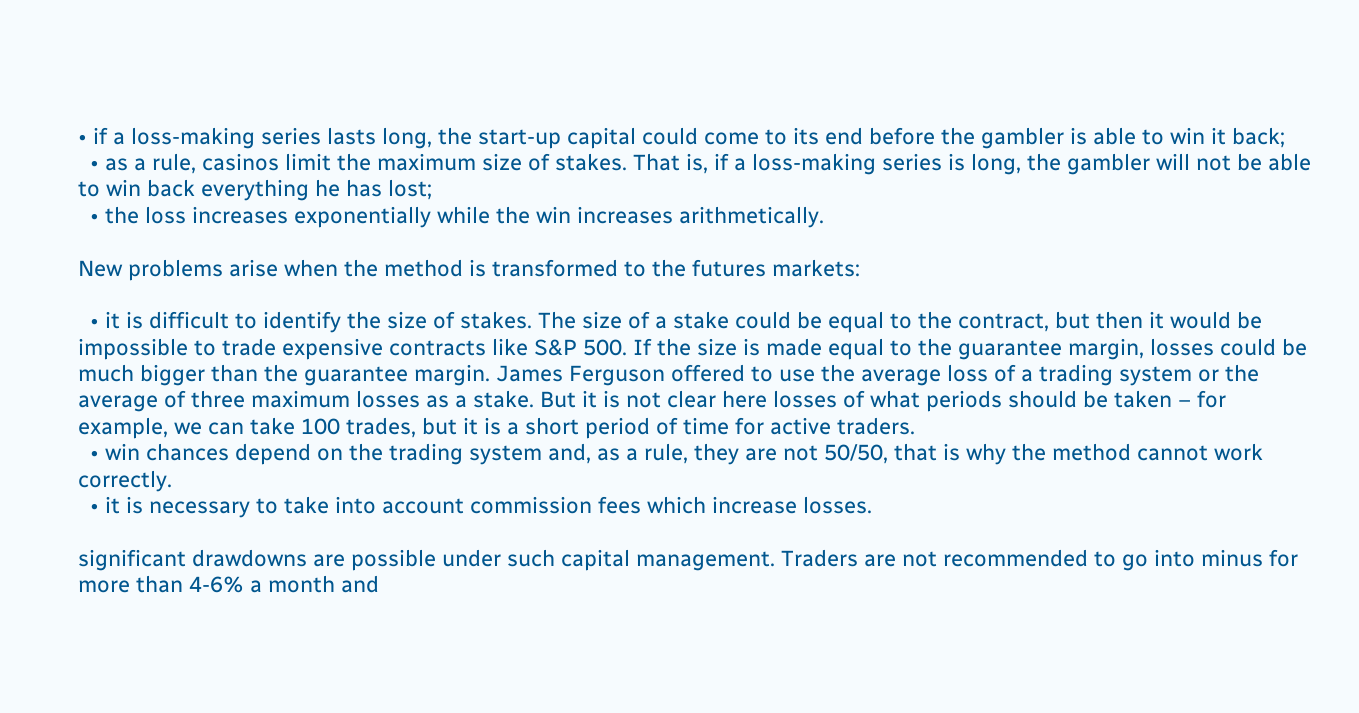• if a loss-making series lasts long, the start-up capital could come to its end before the gambler is able to win it back;
  • as a rule, casinos limit the maximum size of stakes. That is, if a loss-making series is long, the gambler will not be able to win back everything he has lost;
  • the loss increases exponentially while the win increases arithmetically.

New problems arise when the method is transformed to the futures markets:

  • it is difficult to identify the size of stakes. The size of a stake could be equal to the contract, but then it would be impossible to trade expensive contracts like S&P 500. If the size is made equal to the guarantee margin, losses could be much bigger than the guarantee margin. James Ferguson offered to use the average loss of a trading system or the average of three maximum losses as a stake. But it is not clear here losses of what periods should be taken – for example, we can take 100 trades, but it is a short period of time for active traders.
  • win chances depend on the trading system and, as a rule, they are not 50/50, that is why the method cannot work correctly.
  • it is necessary to take into account commission fees which increase losses.

significant drawdowns are possible under such capital management. Traders are not recommended to go into minus for more than 4-6% a month and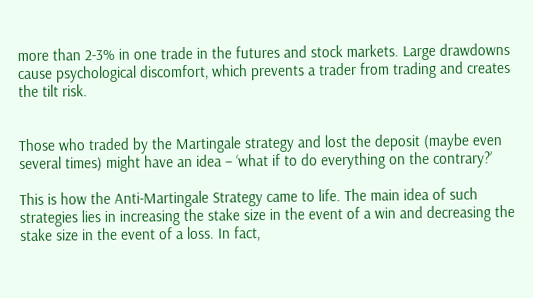more than 2-3% in one trade in the futures and stock markets. Large drawdowns cause psychological discomfort, which prevents a trader from trading and creates the tilt risk.


Those who traded by the Martingale strategy and lost the deposit (maybe even several times) might have an idea – ‘what if to do everything on the contrary?’

This is how the Anti-Martingale Strategy came to life. The main idea of such strategies lies in increasing the stake size in the event of a win and decreasing the stake size in the event of a loss. In fact,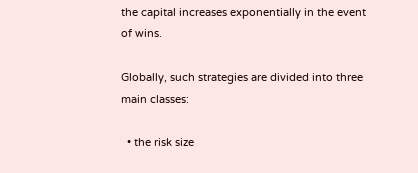the capital increases exponentially in the event of wins.

Globally, such strategies are divided into three main classes:

  • the risk size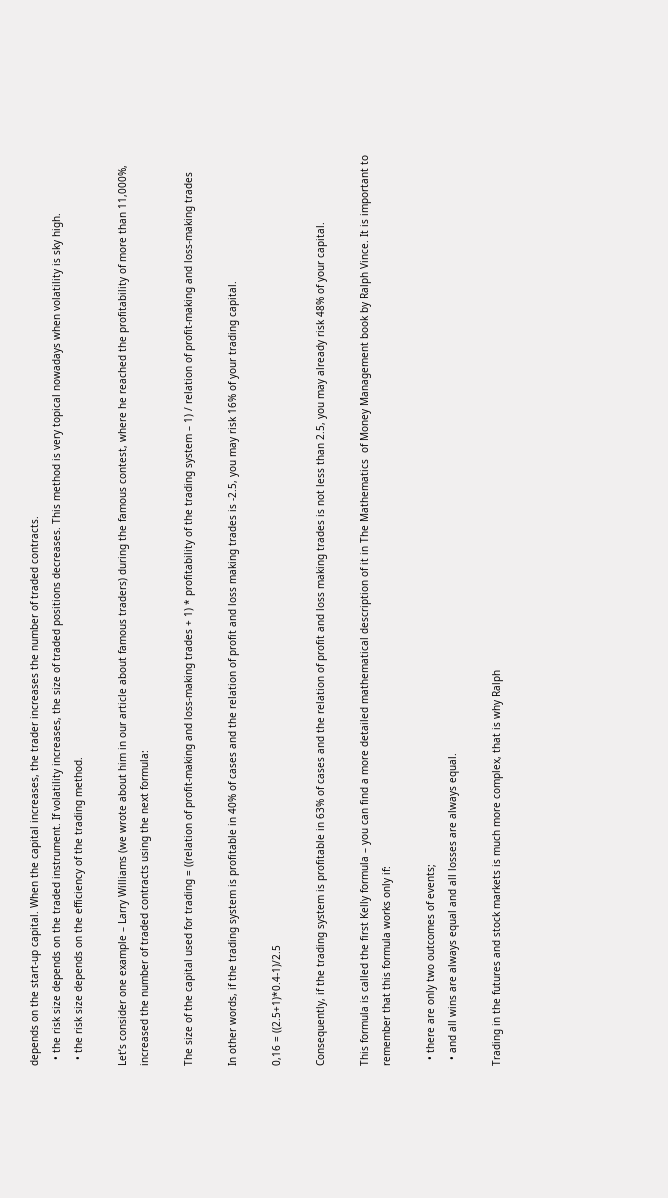depends on the start-up capital. When the capital increases, the trader increases the number of traded contracts.
  • the risk size depends on the traded instrument. If volatility increases, the size of traded positions decreases. This method is very topical nowadays when volatility is sky high.
  • the risk size depends on the efficiency of the trading method.

Let’s consider one example – Larry Williams (we wrote about him in our article about famous traders) during the famous contest, where he reached the profitability of more than 11,000%, increased the number of traded contracts using the next formula:

The size of the capital used for trading = ((relation of profit-making and loss-making trades + 1) * profitability of the trading system – 1) / relation of profit-making and loss-making trades

In other words, if the trading system is profitable in 40% of cases and the relation of profit and loss making trades is -2.5, you may risk 16% of your trading capital.

0,16 = ((2.5+1)*0.4-1)/2.5

Consequently, if the trading system is profitable in 63% of cases and the relation of profit and loss making trades is not less than 2.5, you may already risk 48% of your capital.

This formula is called the first Kelly formula – you can find a more detailed mathematical description of it in The Mathematics  of Money Management book by Ralph Vince. It is important to remember that this formula works only if:

  • there are only two outcomes of events;
  • and all wins are always equal and all losses are always equal.

Trading in the futures and stock markets is much more complex, that is why Ralph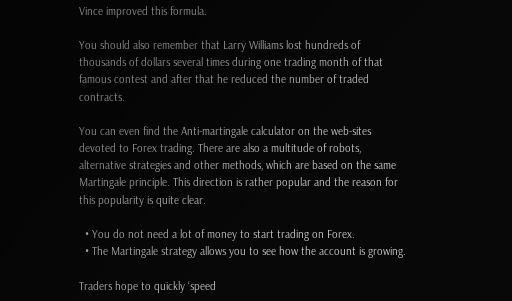Vince improved this formula.

You should also remember that Larry Williams lost hundreds of thousands of dollars several times during one trading month of that famous contest and after that he reduced the number of traded contracts.

You can even find the Anti-martingale calculator on the web-sites devoted to Forex trading. There are also a multitude of robots, alternative strategies and other methods, which are based on the same Martingale principle. This direction is rather popular and the reason for this popularity is quite clear.

  • You do not need a lot of money to start trading on Forex.
  • The Martingale strategy allows you to see how the account is growing.

Traders hope to quickly ‘speed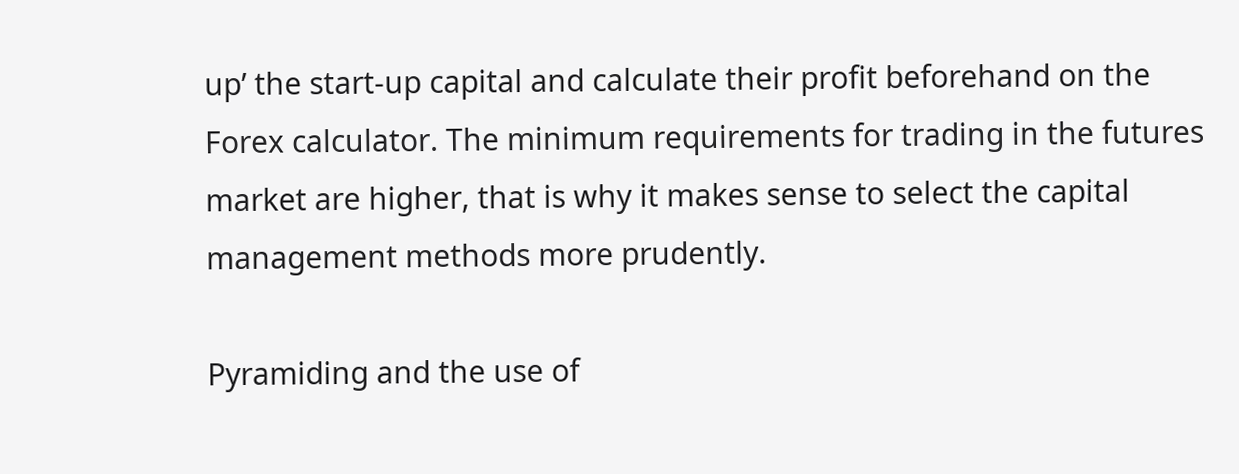up’ the start-up capital and calculate their profit beforehand on the Forex calculator. The minimum requirements for trading in the futures market are higher, that is why it makes sense to select the capital management methods more prudently.

Pyramiding and the use of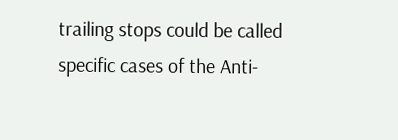trailing stops could be called specific cases of the Anti-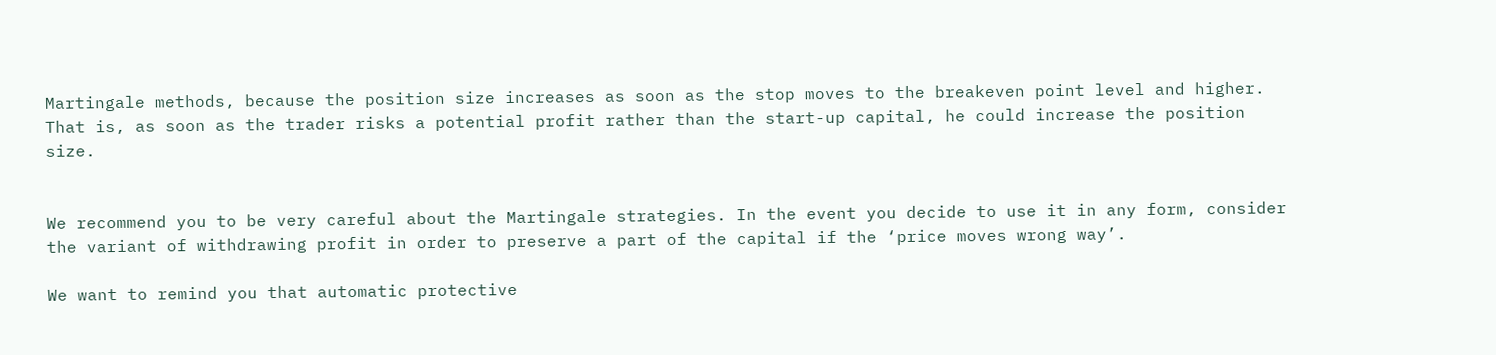Martingale methods, because the position size increases as soon as the stop moves to the breakeven point level and higher. That is, as soon as the trader risks a potential profit rather than the start-up capital, he could increase the position size.


We recommend you to be very careful about the Martingale strategies. In the event you decide to use it in any form, consider the variant of withdrawing profit in order to preserve a part of the capital if the ‘price moves wrong way’.

We want to remind you that automatic protective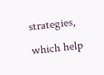strategies, which help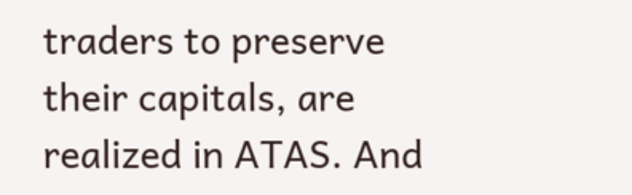traders to preserve their capitals, are realized in ATAS. And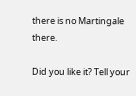there is no Martingale there.

Did you like it? Tell your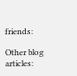friends:

Other blog articles: